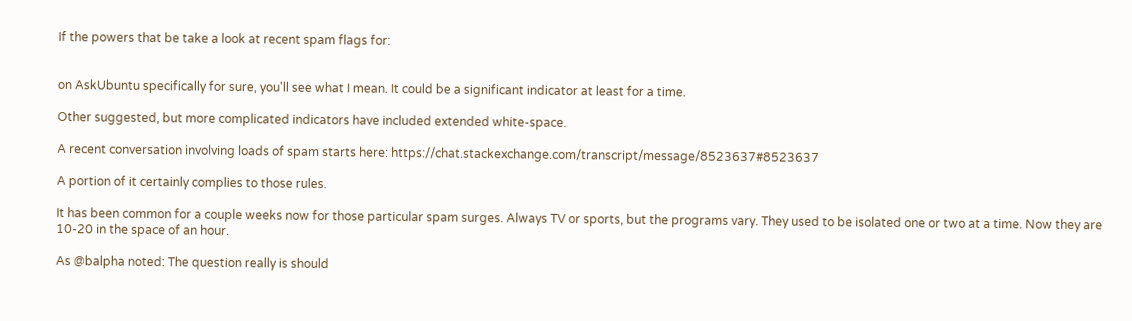If the powers that be take a look at recent spam flags for:


on AskUbuntu specifically for sure, you'll see what I mean. It could be a significant indicator at least for a time.

Other suggested, but more complicated indicators have included extended white-space.

A recent conversation involving loads of spam starts here: https://chat.stackexchange.com/transcript/message/8523637#8523637

A portion of it certainly complies to those rules.

It has been common for a couple weeks now for those particular spam surges. Always TV or sports, but the programs vary. They used to be isolated one or two at a time. Now they are 10-20 in the space of an hour.

As @balpha noted: The question really is should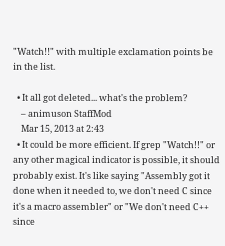"Watch!!" with multiple exclamation points be in the list.

  • It all got deleted... what's the problem?
    – animuson StaffMod
    Mar 15, 2013 at 2:43
  • It could be more efficient. If grep "Watch!!" or any other magical indicator is possible, it should probably exist. It's like saying "Assembly got it done when it needed to, we don't need C since it's a macro assembler" or "We don't need C++ since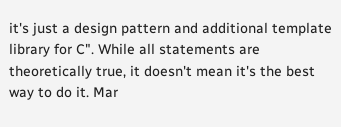it's just a design pattern and additional template library for C". While all statements are theoretically true, it doesn't mean it's the best way to do it. Mar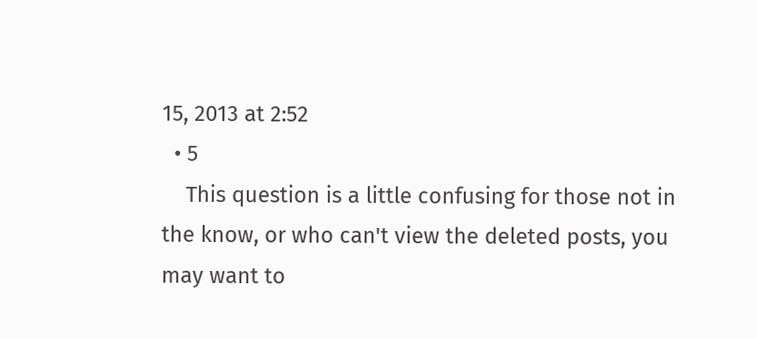15, 2013 at 2:52
  • 5
    This question is a little confusing for those not in the know, or who can't view the deleted posts, you may want to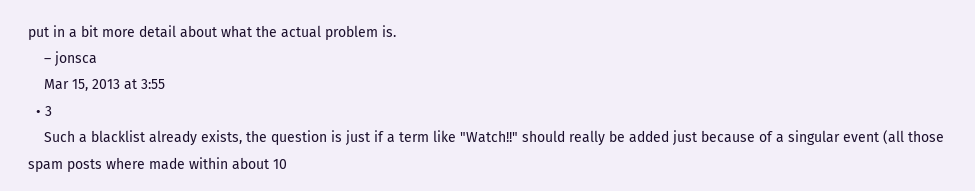put in a bit more detail about what the actual problem is.
    – jonsca
    Mar 15, 2013 at 3:55
  • 3
    Such a blacklist already exists, the question is just if a term like "Watch!!" should really be added just because of a singular event (all those spam posts where made within about 10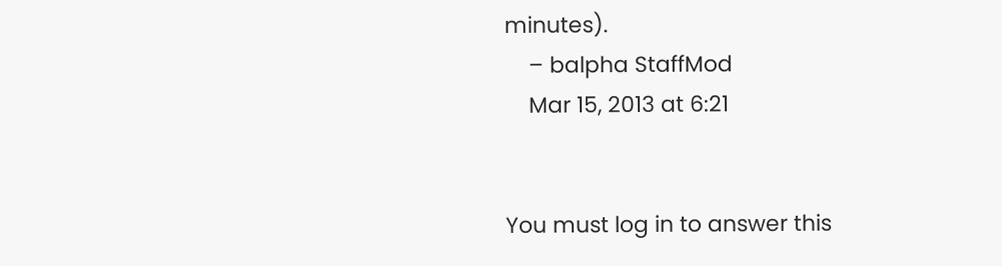minutes).
    – balpha StaffMod
    Mar 15, 2013 at 6:21


You must log in to answer this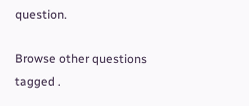question.

Browse other questions tagged .